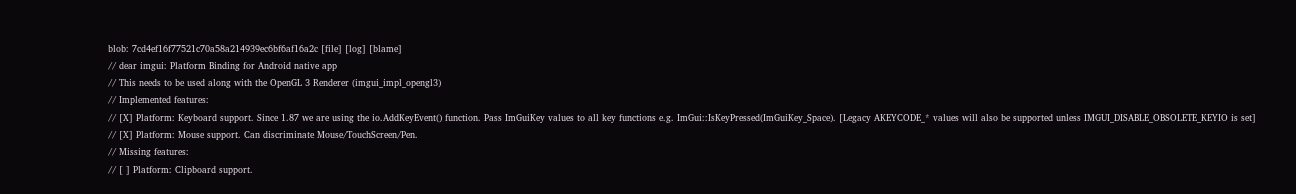blob: 7cd4ef16f77521c70a58a214939ec6bf6af16a2c [file] [log] [blame]
// dear imgui: Platform Binding for Android native app
// This needs to be used along with the OpenGL 3 Renderer (imgui_impl_opengl3)
// Implemented features:
// [X] Platform: Keyboard support. Since 1.87 we are using the io.AddKeyEvent() function. Pass ImGuiKey values to all key functions e.g. ImGui::IsKeyPressed(ImGuiKey_Space). [Legacy AKEYCODE_* values will also be supported unless IMGUI_DISABLE_OBSOLETE_KEYIO is set]
// [X] Platform: Mouse support. Can discriminate Mouse/TouchScreen/Pen.
// Missing features:
// [ ] Platform: Clipboard support.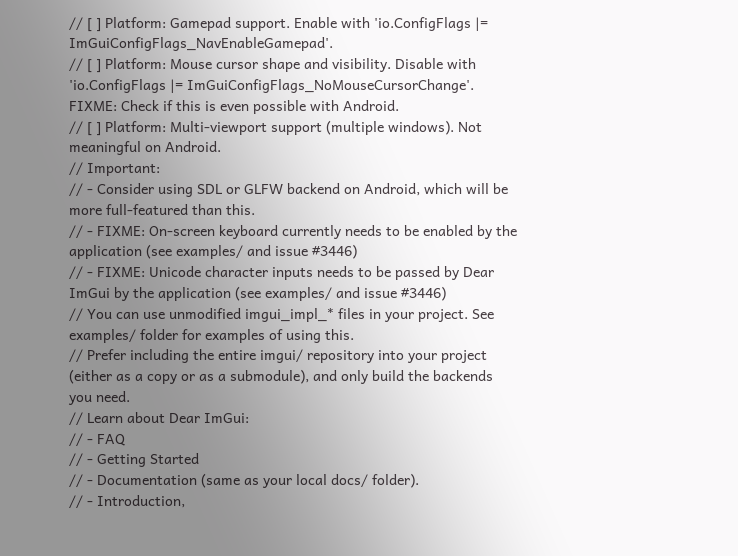// [ ] Platform: Gamepad support. Enable with 'io.ConfigFlags |= ImGuiConfigFlags_NavEnableGamepad'.
// [ ] Platform: Mouse cursor shape and visibility. Disable with 'io.ConfigFlags |= ImGuiConfigFlags_NoMouseCursorChange'. FIXME: Check if this is even possible with Android.
// [ ] Platform: Multi-viewport support (multiple windows). Not meaningful on Android.
// Important:
// - Consider using SDL or GLFW backend on Android, which will be more full-featured than this.
// - FIXME: On-screen keyboard currently needs to be enabled by the application (see examples/ and issue #3446)
// - FIXME: Unicode character inputs needs to be passed by Dear ImGui by the application (see examples/ and issue #3446)
// You can use unmodified imgui_impl_* files in your project. See examples/ folder for examples of using this.
// Prefer including the entire imgui/ repository into your project (either as a copy or as a submodule), and only build the backends you need.
// Learn about Dear ImGui:
// - FAQ
// - Getting Started
// - Documentation (same as your local docs/ folder).
// - Introduction,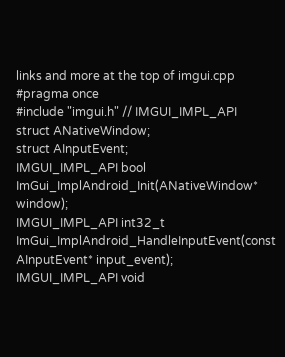links and more at the top of imgui.cpp
#pragma once
#include "imgui.h" // IMGUI_IMPL_API
struct ANativeWindow;
struct AInputEvent;
IMGUI_IMPL_API bool ImGui_ImplAndroid_Init(ANativeWindow* window);
IMGUI_IMPL_API int32_t ImGui_ImplAndroid_HandleInputEvent(const AInputEvent* input_event);
IMGUI_IMPL_API void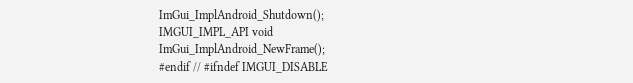ImGui_ImplAndroid_Shutdown();
IMGUI_IMPL_API void ImGui_ImplAndroid_NewFrame();
#endif // #ifndef IMGUI_DISABLE